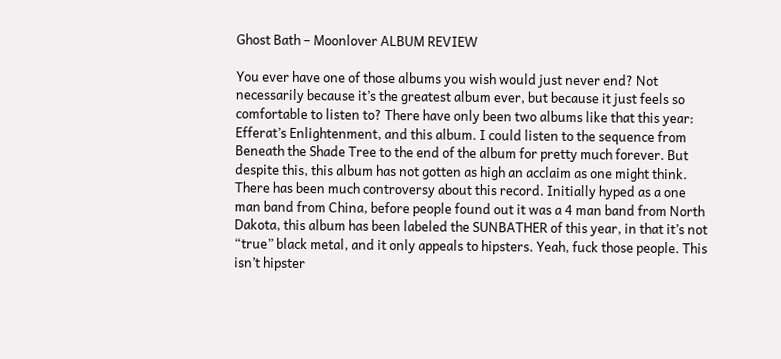Ghost Bath – Moonlover ALBUM REVIEW

You ever have one of those albums you wish would just never end? Not necessarily because it’s the greatest album ever, but because it just feels so comfortable to listen to? There have only been two albums like that this year: Efferat’s Enlightenment, and this album. I could listen to the sequence from Beneath the Shade Tree to the end of the album for pretty much forever. But despite this, this album has not gotten as high an acclaim as one might think. There has been much controversy about this record. Initially hyped as a one man band from China, before people found out it was a 4 man band from North Dakota, this album has been labeled the SUNBATHER of this year, in that it’s not “true” black metal, and it only appeals to hipsters. Yeah, fuck those people. This isn’t hipster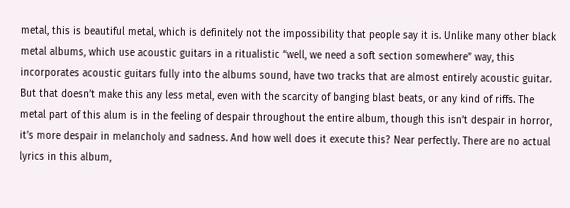metal, this is beautiful metal, which is definitely not the impossibility that people say it is. Unlike many other black metal albums, which use acoustic guitars in a ritualistic “well, we need a soft section somewhere” way, this incorporates acoustic guitars fully into the albums sound, have two tracks that are almost entirely acoustic guitar. But that doesn’t make this any less metal, even with the scarcity of banging blast beats, or any kind of riffs. The metal part of this alum is in the feeling of despair throughout the entire album, though this isn’t despair in horror, it’s more despair in melancholy and sadness. And how well does it execute this? Near perfectly. There are no actual lyrics in this album,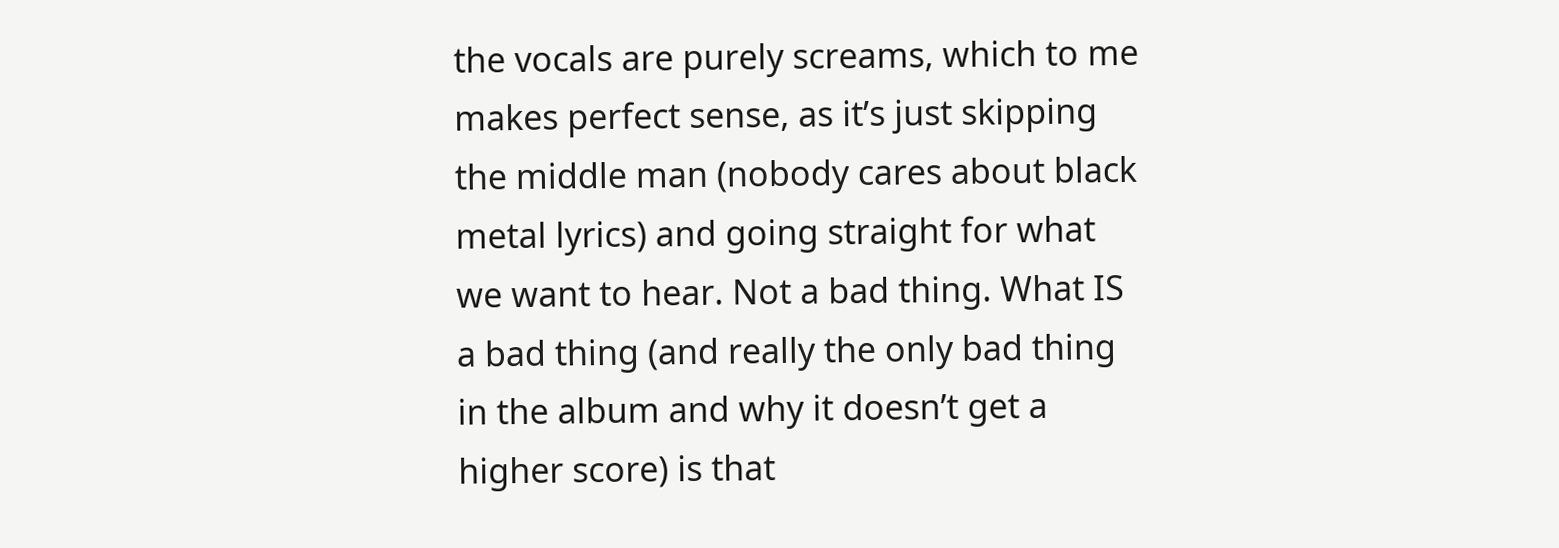the vocals are purely screams, which to me makes perfect sense, as it’s just skipping the middle man (nobody cares about black metal lyrics) and going straight for what we want to hear. Not a bad thing. What IS a bad thing (and really the only bad thing in the album and why it doesn’t get a higher score) is that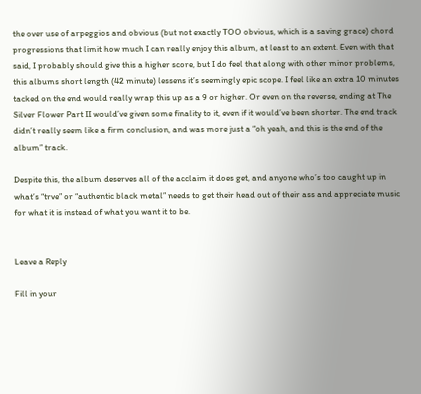the over use of arpeggios and obvious (but not exactly TOO obvious, which is a saving grace) chord progressions that limit how much I can really enjoy this album, at least to an extent. Even with that said, I probably should give this a higher score, but I do feel that along with other minor problems, this albums short length (42 minute) lessens it’s seemingly epic scope. I feel like an extra 10 minutes tacked on the end would really wrap this up as a 9 or higher. Or even on the reverse, ending at The Silver Flower Part II would’ve given some finality to it, even if it would’ve been shorter. The end track didn’t really seem like a firm conclusion, and was more just a “oh yeah, and this is the end of the album” track.

Despite this, the album deserves all of the acclaim it does get, and anyone who’s too caught up in what’s “trve” or “authentic black metal” needs to get their head out of their ass and appreciate music for what it is instead of what you want it to be.


Leave a Reply

Fill in your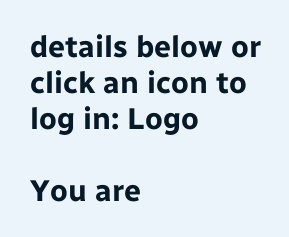details below or click an icon to log in: Logo

You are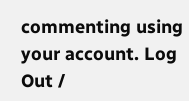commenting using your account. Log Out /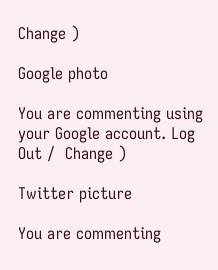Change )

Google photo

You are commenting using your Google account. Log Out /  Change )

Twitter picture

You are commenting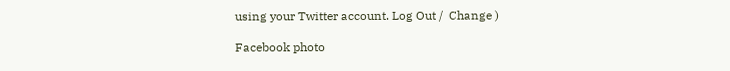using your Twitter account. Log Out /  Change )

Facebook photo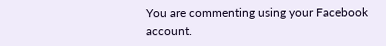You are commenting using your Facebook account.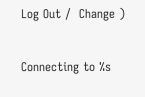Log Out /  Change )

Connecting to %s